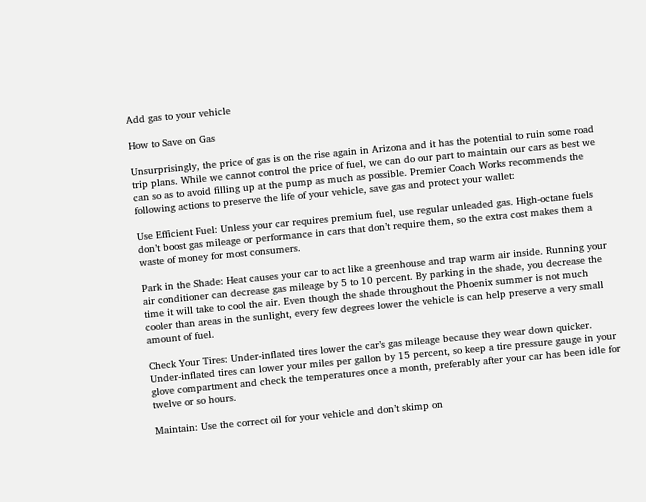Add gas to your vehicle

How to Save on Gas

Unsurprisingly, the price of gas is on the rise again in Arizona and it has the potential to ruin some road trip plans. While we cannot control the price of fuel, we can do our part to maintain our cars as best we can so as to avoid filling up at the pump as much as possible. Premier Coach Works recommends the following actions to preserve the life of your vehicle, save gas and protect your wallet:

Use Efficient Fuel: Unless your car requires premium fuel, use regular unleaded gas. High-octane fuels don’t boost gas mileage or performance in cars that don’t require them, so the extra cost makes them a waste of money for most consumers.

Park in the Shade: Heat causes your car to act like a greenhouse and trap warm air inside. Running your air conditioner can decrease gas mileage by 5 to 10 percent. By parking in the shade, you decrease the time it will take to cool the air. Even though the shade throughout the Phoenix summer is not much cooler than areas in the sunlight, every few degrees lower the vehicle is can help preserve a very small amount of fuel.

Check Your Tires: Under-inflated tires lower the car’s gas mileage because they wear down quicker. Under-inflated tires can lower your miles per gallon by 15 percent, so keep a tire pressure gauge in your glove compartment and check the temperatures once a month, preferably after your car has been idle for twelve or so hours.

Maintain: Use the correct oil for your vehicle and don’t skimp on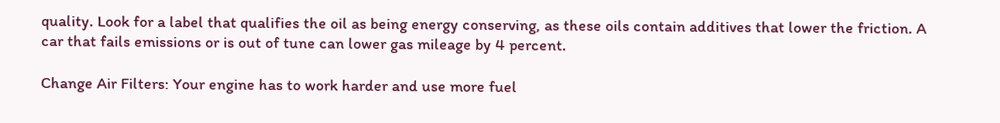quality. Look for a label that qualifies the oil as being energy conserving, as these oils contain additives that lower the friction. A car that fails emissions or is out of tune can lower gas mileage by 4 percent.

Change Air Filters: Your engine has to work harder and use more fuel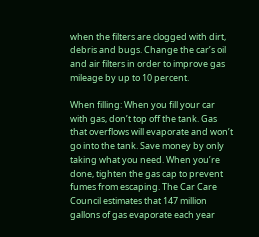when the filters are clogged with dirt, debris and bugs. Change the car’s oil and air filters in order to improve gas mileage by up to 10 percent.

When filling: When you fill your car with gas, don’t top off the tank. Gas that overflows will evaporate and won’t go into the tank. Save money by only taking what you need. When you’re done, tighten the gas cap to prevent fumes from escaping. The Car Care Council estimates that 147 million gallons of gas evaporate each year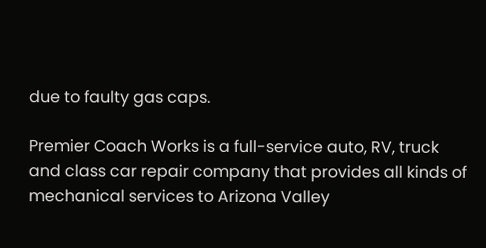due to faulty gas caps.

Premier Coach Works is a full-service auto, RV, truck and class car repair company that provides all kinds of mechanical services to Arizona Valley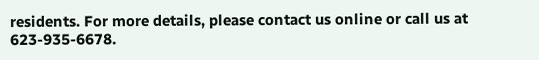residents. For more details, please contact us online or call us at 623-935-6678.